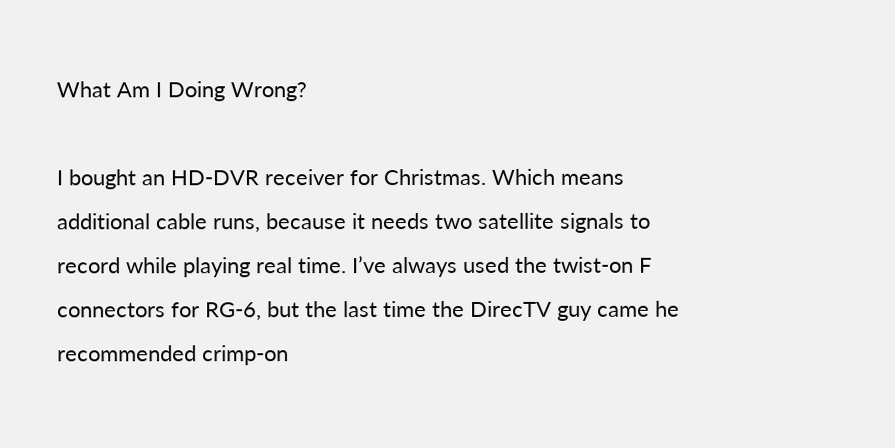What Am I Doing Wrong?

I bought an HD-DVR receiver for Christmas. Which means additional cable runs, because it needs two satellite signals to record while playing real time. I’ve always used the twist-on F connectors for RG-6, but the last time the DirecTV guy came he recommended crimp-on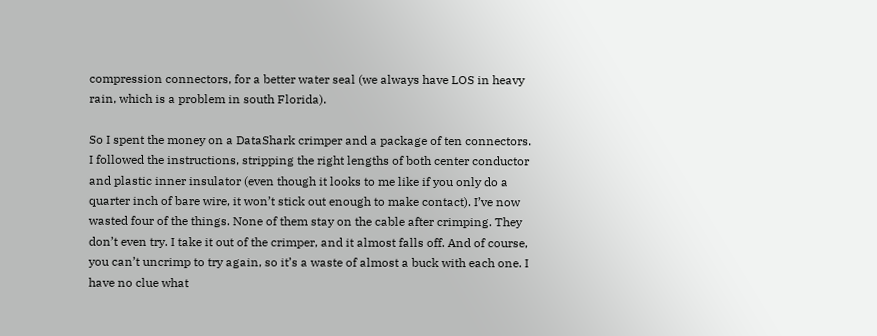compression connectors, for a better water seal (we always have LOS in heavy rain, which is a problem in south Florida).

So I spent the money on a DataShark crimper and a package of ten connectors. I followed the instructions, stripping the right lengths of both center conductor and plastic inner insulator (even though it looks to me like if you only do a quarter inch of bare wire, it won’t stick out enough to make contact). I’ve now wasted four of the things. None of them stay on the cable after crimping. They don’t even try. I take it out of the crimper, and it almost falls off. And of course, you can’t uncrimp to try again, so it’s a waste of almost a buck with each one. I have no clue what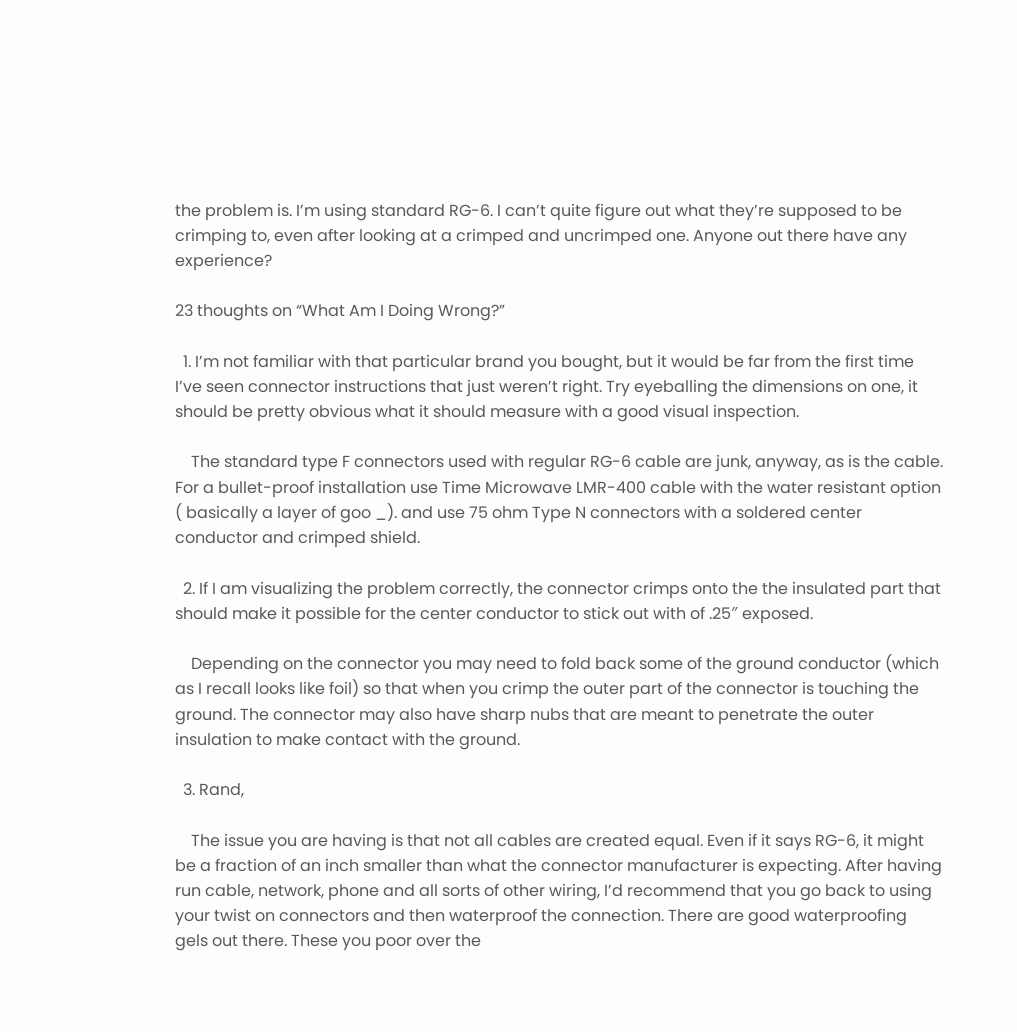the problem is. I’m using standard RG-6. I can’t quite figure out what they’re supposed to be crimping to, even after looking at a crimped and uncrimped one. Anyone out there have any experience?

23 thoughts on “What Am I Doing Wrong?”

  1. I’m not familiar with that particular brand you bought, but it would be far from the first time I’ve seen connector instructions that just weren’t right. Try eyeballing the dimensions on one, it should be pretty obvious what it should measure with a good visual inspection.

    The standard type F connectors used with regular RG-6 cable are junk, anyway, as is the cable. For a bullet-proof installation use Time Microwave LMR-400 cable with the water resistant option ( basically a layer of goo _). and use 75 ohm Type N connectors with a soldered center conductor and crimped shield.

  2. If I am visualizing the problem correctly, the connector crimps onto the the insulated part that should make it possible for the center conductor to stick out with of .25″ exposed.

    Depending on the connector you may need to fold back some of the ground conductor (which as I recall looks like foil) so that when you crimp the outer part of the connector is touching the ground. The connector may also have sharp nubs that are meant to penetrate the outer insulation to make contact with the ground.

  3. Rand,

    The issue you are having is that not all cables are created equal. Even if it says RG-6, it might be a fraction of an inch smaller than what the connector manufacturer is expecting. After having run cable, network, phone and all sorts of other wiring, I’d recommend that you go back to using your twist on connectors and then waterproof the connection. There are good waterproofing gels out there. These you poor over the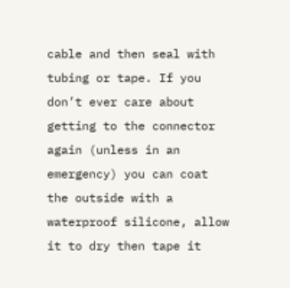cable and then seal with tubing or tape. If you don’t ever care about getting to the connector again (unless in an emergency) you can coat the outside with a waterproof silicone, allow it to dry then tape it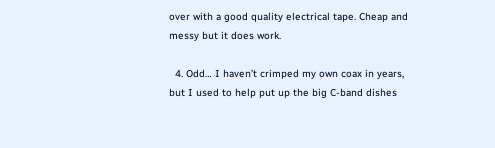over with a good quality electrical tape. Cheap and messy but it does work.

  4. Odd… I haven’t crimped my own coax in years, but I used to help put up the big C-band dishes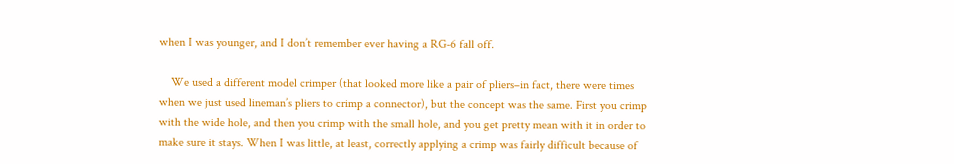when I was younger, and I don’t remember ever having a RG-6 fall off.

    We used a different model crimper (that looked more like a pair of pliers–in fact, there were times when we just used lineman’s pliers to crimp a connector), but the concept was the same. First you crimp with the wide hole, and then you crimp with the small hole, and you get pretty mean with it in order to make sure it stays. When I was little, at least, correctly applying a crimp was fairly difficult because of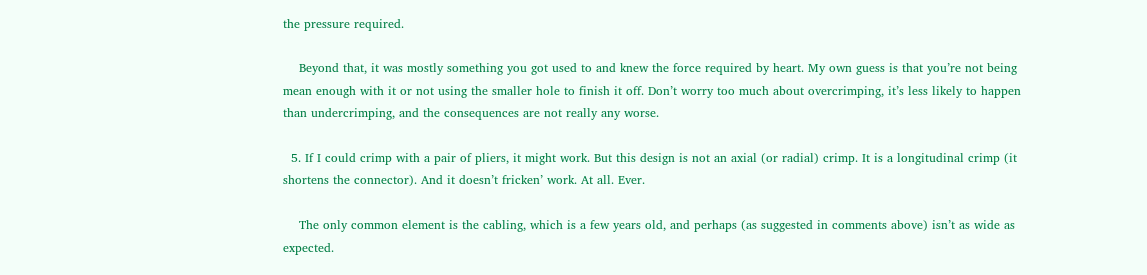the pressure required.

    Beyond that, it was mostly something you got used to and knew the force required by heart. My own guess is that you’re not being mean enough with it or not using the smaller hole to finish it off. Don’t worry too much about overcrimping, it’s less likely to happen than undercrimping, and the consequences are not really any worse.

  5. If I could crimp with a pair of pliers, it might work. But this design is not an axial (or radial) crimp. It is a longitudinal crimp (it shortens the connector). And it doesn’t fricken’ work. At all. Ever.

    The only common element is the cabling, which is a few years old, and perhaps (as suggested in comments above) isn’t as wide as expected.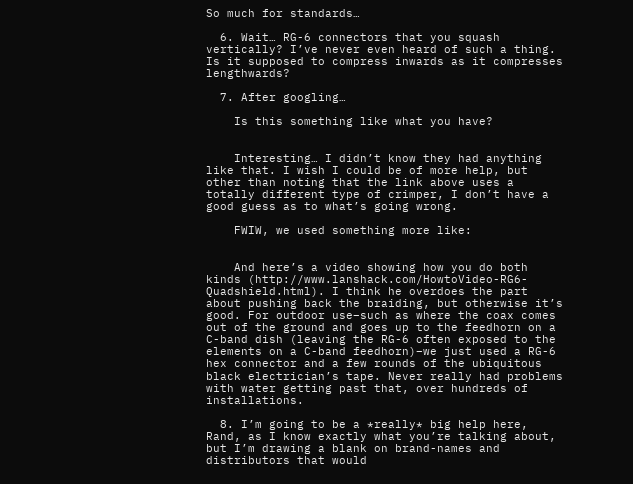So much for standards…

  6. Wait… RG-6 connectors that you squash vertically? I’ve never even heard of such a thing. Is it supposed to compress inwards as it compresses lengthwards?

  7. After googling…

    Is this something like what you have?


    Interesting… I didn’t know they had anything like that. I wish I could be of more help, but other than noting that the link above uses a totally different type of crimper, I don’t have a good guess as to what’s going wrong.

    FWIW, we used something more like:


    And here’s a video showing how you do both kinds (http://www.lanshack.com/HowtoVideo-RG6-Quadshield.html). I think he overdoes the part about pushing back the braiding, but otherwise it’s good. For outdoor use–such as where the coax comes out of the ground and goes up to the feedhorn on a C-band dish (leaving the RG-6 often exposed to the elements on a C-band feedhorn)–we just used a RG-6 hex connector and a few rounds of the ubiquitous black electrician’s tape. Never really had problems with water getting past that, over hundreds of installations.

  8. I’m going to be a *really* big help here, Rand, as I know exactly what you’re talking about, but I’m drawing a blank on brand-names and distributors that would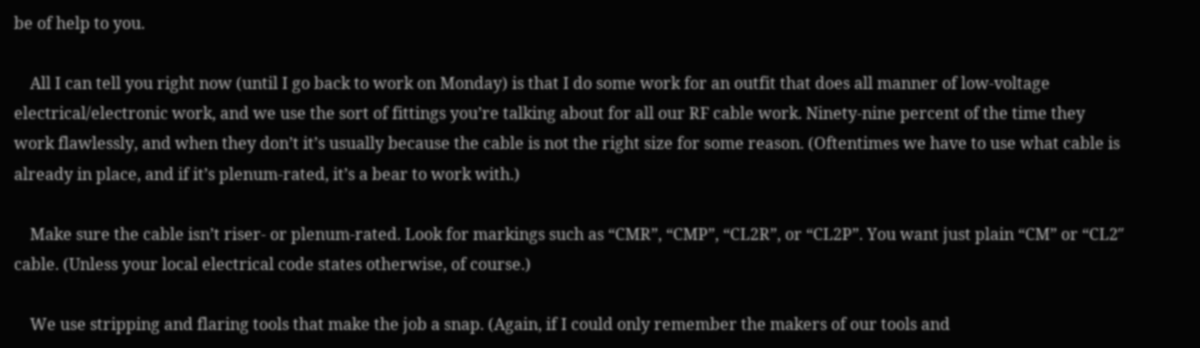be of help to you.

    All I can tell you right now (until I go back to work on Monday) is that I do some work for an outfit that does all manner of low-voltage electrical/electronic work, and we use the sort of fittings you’re talking about for all our RF cable work. Ninety-nine percent of the time they work flawlessly, and when they don’t it’s usually because the cable is not the right size for some reason. (Oftentimes we have to use what cable is already in place, and if it’s plenum-rated, it’s a bear to work with.)

    Make sure the cable isn’t riser- or plenum-rated. Look for markings such as “CMR”, “CMP”, “CL2R”, or “CL2P”. You want just plain “CM” or “CL2″ cable. (Unless your local electrical code states otherwise, of course.)

    We use stripping and flaring tools that make the job a snap. (Again, if I could only remember the makers of our tools and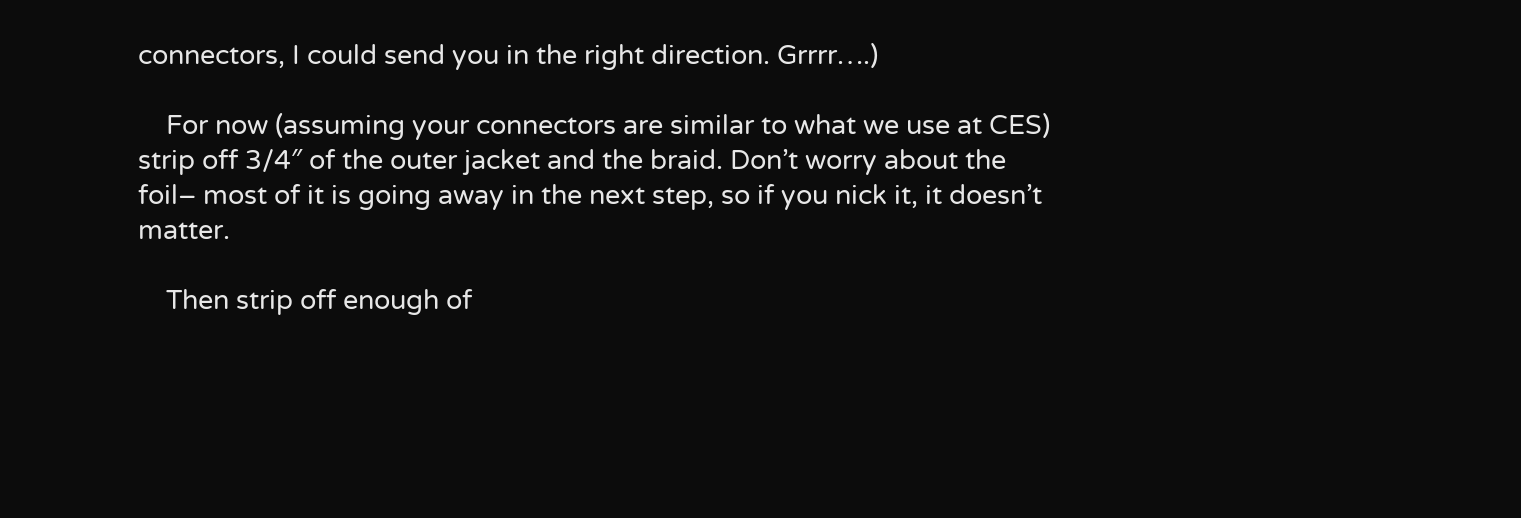connectors, I could send you in the right direction. Grrrr….)

    For now (assuming your connectors are similar to what we use at CES) strip off 3/4″ of the outer jacket and the braid. Don’t worry about the foil– most of it is going away in the next step, so if you nick it, it doesn’t matter.

    Then strip off enough of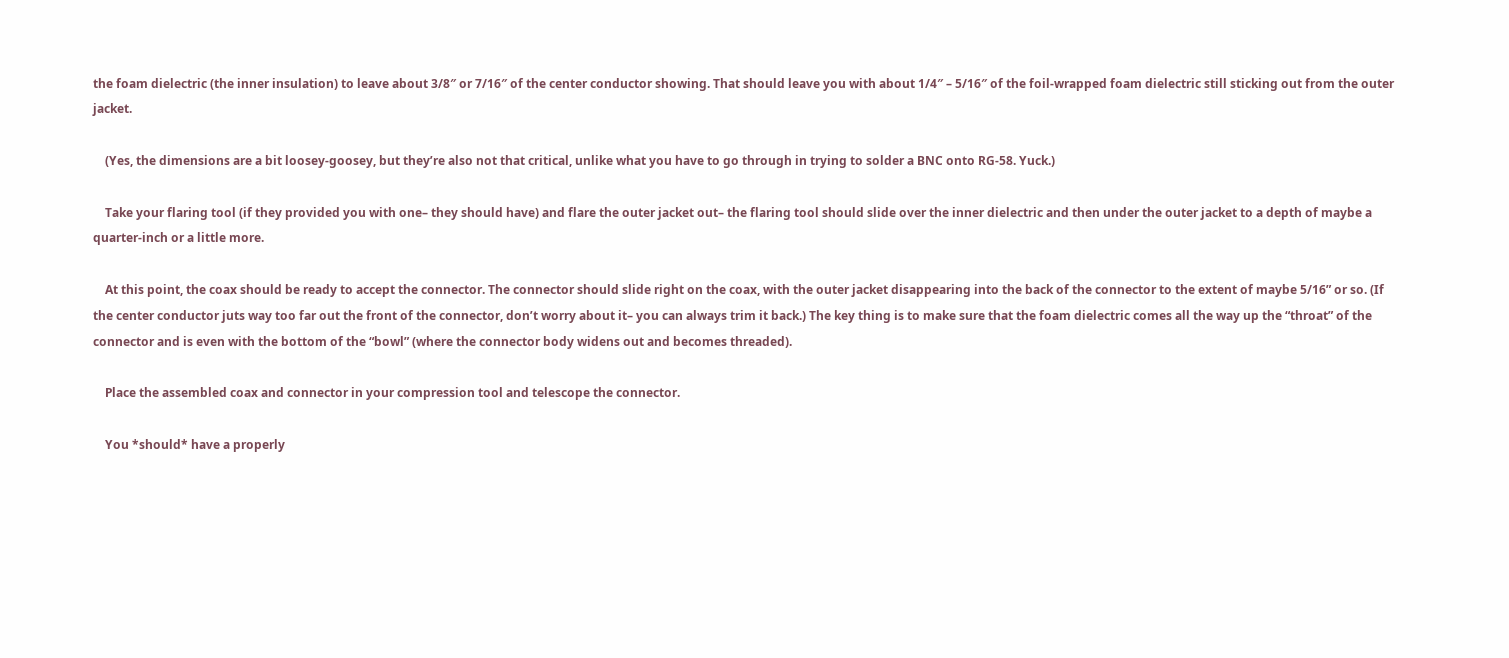the foam dielectric (the inner insulation) to leave about 3/8″ or 7/16″ of the center conductor showing. That should leave you with about 1/4″ – 5/16″ of the foil-wrapped foam dielectric still sticking out from the outer jacket.

    (Yes, the dimensions are a bit loosey-goosey, but they’re also not that critical, unlike what you have to go through in trying to solder a BNC onto RG-58. Yuck.)

    Take your flaring tool (if they provided you with one– they should have) and flare the outer jacket out– the flaring tool should slide over the inner dielectric and then under the outer jacket to a depth of maybe a quarter-inch or a little more.

    At this point, the coax should be ready to accept the connector. The connector should slide right on the coax, with the outer jacket disappearing into the back of the connector to the extent of maybe 5/16” or so. (If the center conductor juts way too far out the front of the connector, don’t worry about it– you can always trim it back.) The key thing is to make sure that the foam dielectric comes all the way up the “throat” of the connector and is even with the bottom of the “bowl” (where the connector body widens out and becomes threaded).

    Place the assembled coax and connector in your compression tool and telescope the connector.

    You *should* have a properly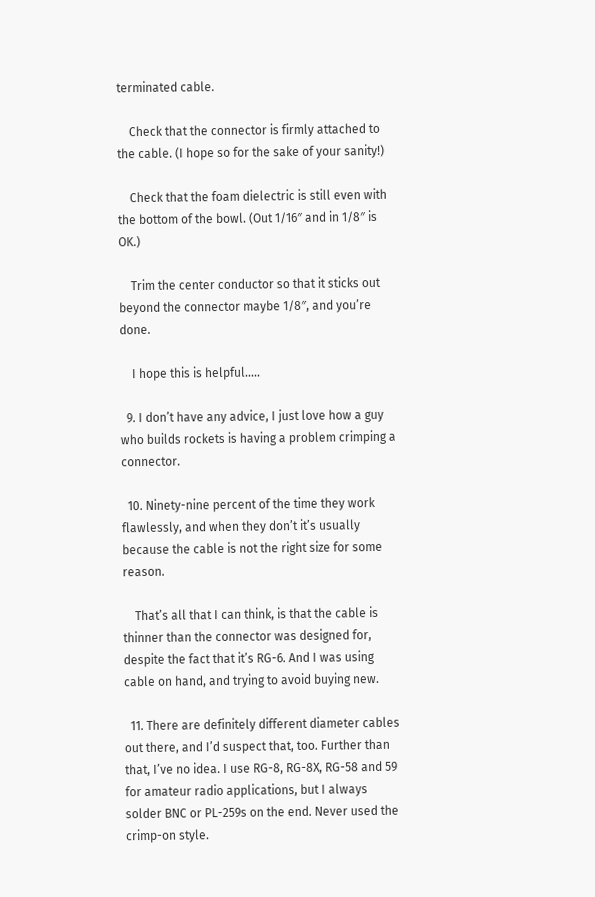terminated cable.

    Check that the connector is firmly attached to the cable. (I hope so for the sake of your sanity!)

    Check that the foam dielectric is still even with the bottom of the bowl. (Out 1/16″ and in 1/8″ is OK.)

    Trim the center conductor so that it sticks out beyond the connector maybe 1/8″, and you’re done.

    I hope this is helpful…..

  9. I don’t have any advice, I just love how a guy who builds rockets is having a problem crimping a connector.

  10. Ninety-nine percent of the time they work flawlessly, and when they don’t it’s usually because the cable is not the right size for some reason.

    That’s all that I can think, is that the cable is thinner than the connector was designed for, despite the fact that it’s RG-6. And I was using cable on hand, and trying to avoid buying new.

  11. There are definitely different diameter cables out there, and I’d suspect that, too. Further than that, I’ve no idea. I use RG-8, RG-8X, RG-58 and 59 for amateur radio applications, but I always solder BNC or PL-259s on the end. Never used the crimp-on style.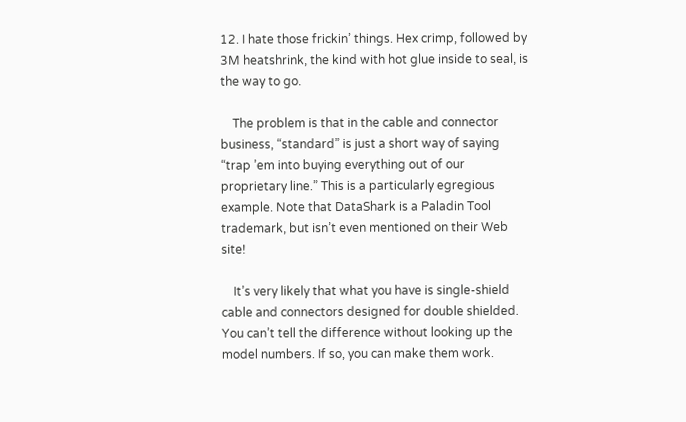12. I hate those frickin’ things. Hex crimp, followed by 3M heatshrink, the kind with hot glue inside to seal, is the way to go.

    The problem is that in the cable and connector business, “standard” is just a short way of saying “trap ’em into buying everything out of our proprietary line.” This is a particularly egregious example. Note that DataShark is a Paladin Tool trademark, but isn’t even mentioned on their Web site!

    It’s very likely that what you have is single-shield cable and connectors designed for double shielded. You can’t tell the difference without looking up the model numbers. If so, you can make them work.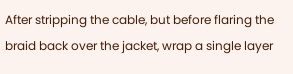After stripping the cable, but before flaring the braid back over the jacket, wrap a single layer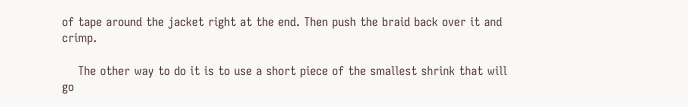of tape around the jacket right at the end. Then push the braid back over it and crimp.

    The other way to do it is to use a short piece of the smallest shrink that will go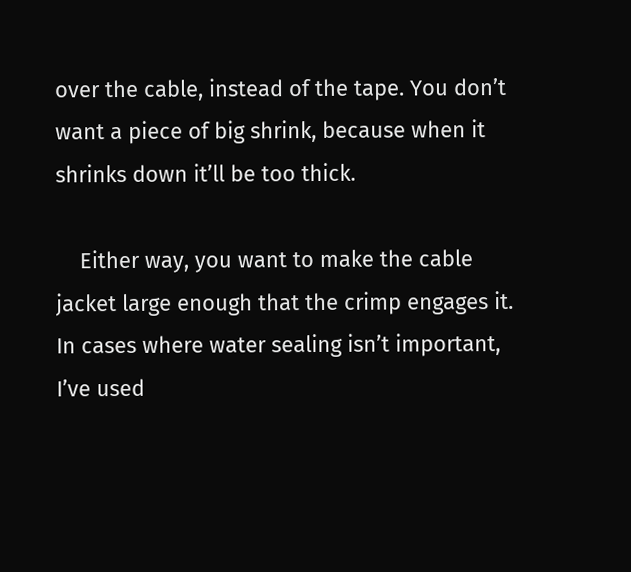over the cable, instead of the tape. You don’t want a piece of big shrink, because when it shrinks down it’ll be too thick.

    Either way, you want to make the cable jacket large enough that the crimp engages it. In cases where water sealing isn’t important, I’ve used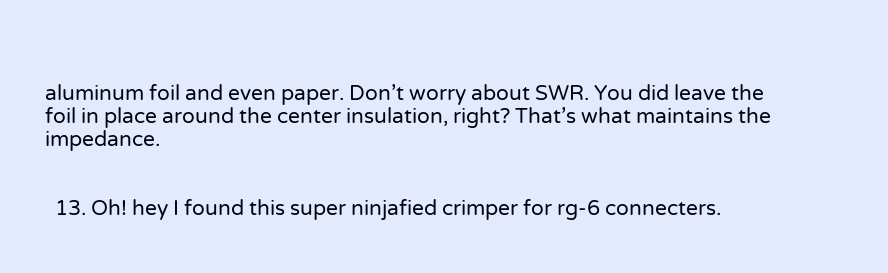aluminum foil and even paper. Don’t worry about SWR. You did leave the foil in place around the center insulation, right? That’s what maintains the impedance.


  13. Oh! hey I found this super ninjafied crimper for rg-6 connecters.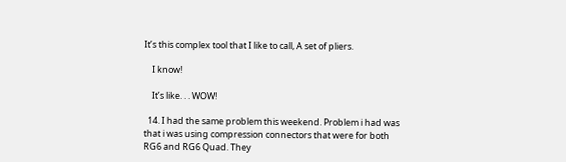It’s this complex tool that I like to call, A set of pliers.

    I know!

    It’s like. . . WOW!

  14. I had the same problem this weekend. Problem i had was that i was using compression connectors that were for both RG6 and RG6 Quad. They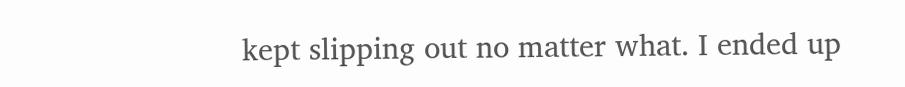kept slipping out no matter what. I ended up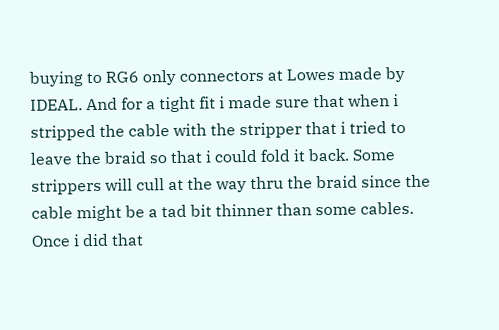buying to RG6 only connectors at Lowes made by IDEAL. And for a tight fit i made sure that when i stripped the cable with the stripper that i tried to leave the braid so that i could fold it back. Some strippers will cull at the way thru the braid since the cable might be a tad bit thinner than some cables. Once i did that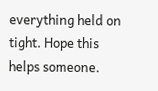everything held on tight. Hope this helps someone.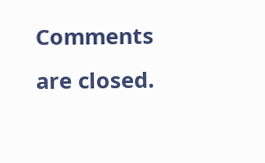Comments are closed.